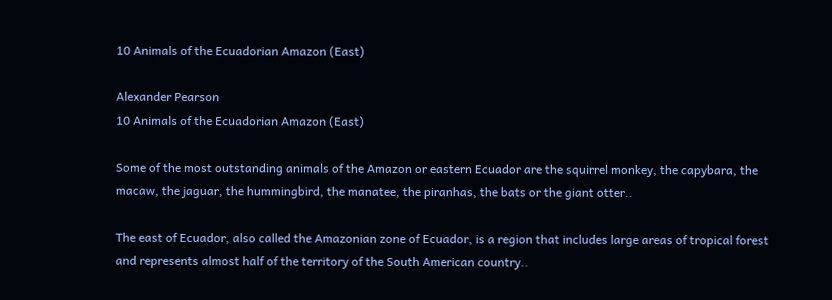10 Animals of the Ecuadorian Amazon (East)

Alexander Pearson
10 Animals of the Ecuadorian Amazon (East)

Some of the most outstanding animals of the Amazon or eastern Ecuador are the squirrel monkey, the capybara, the macaw, the jaguar, the hummingbird, the manatee, the piranhas, the bats or the giant otter..

The east of Ecuador, also called the Amazonian zone of Ecuador, is a region that includes large areas of tropical forest and represents almost half of the territory of the South American country..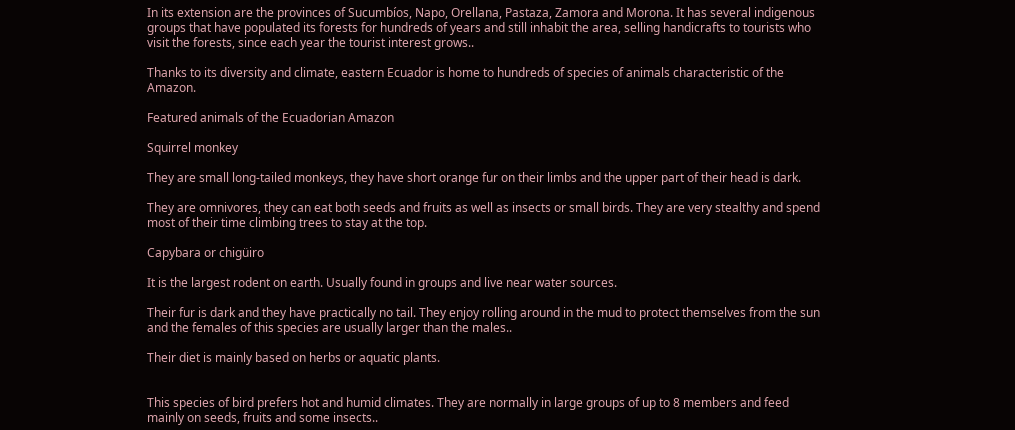In its extension are the provinces of Sucumbíos, Napo, Orellana, Pastaza, Zamora and Morona. It has several indigenous groups that have populated its forests for hundreds of years and still inhabit the area, selling handicrafts to tourists who visit the forests, since each year the tourist interest grows..

Thanks to its diversity and climate, eastern Ecuador is home to hundreds of species of animals characteristic of the Amazon.

Featured animals of the Ecuadorian Amazon

Squirrel monkey

They are small long-tailed monkeys, they have short orange fur on their limbs and the upper part of their head is dark.

They are omnivores, they can eat both seeds and fruits as well as insects or small birds. They are very stealthy and spend most of their time climbing trees to stay at the top.

Capybara or chigüiro

It is the largest rodent on earth. Usually found in groups and live near water sources.

Their fur is dark and they have practically no tail. They enjoy rolling around in the mud to protect themselves from the sun and the females of this species are usually larger than the males..

Their diet is mainly based on herbs or aquatic plants.


This species of bird prefers hot and humid climates. They are normally in large groups of up to 8 members and feed mainly on seeds, fruits and some insects..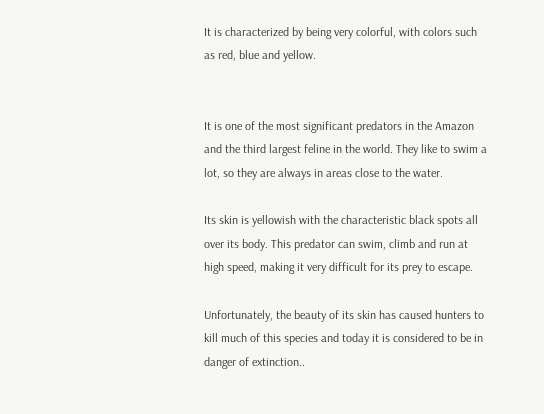It is characterized by being very colorful, with colors such as red, blue and yellow.


It is one of the most significant predators in the Amazon and the third largest feline in the world. They like to swim a lot, so they are always in areas close to the water.

Its skin is yellowish with the characteristic black spots all over its body. This predator can swim, climb and run at high speed, making it very difficult for its prey to escape.

Unfortunately, the beauty of its skin has caused hunters to kill much of this species and today it is considered to be in danger of extinction..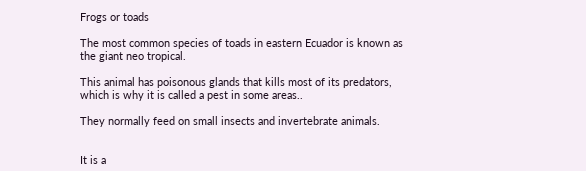Frogs or toads

The most common species of toads in eastern Ecuador is known as the giant neo tropical.

This animal has poisonous glands that kills most of its predators, which is why it is called a pest in some areas..

They normally feed on small insects and invertebrate animals.


It is a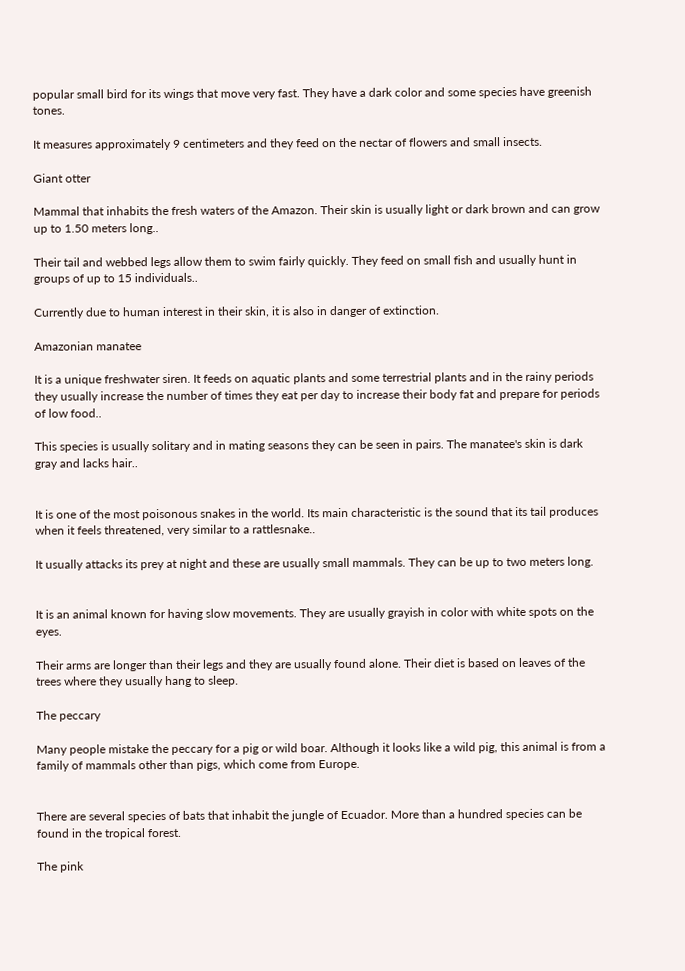popular small bird for its wings that move very fast. They have a dark color and some species have greenish tones.

It measures approximately 9 centimeters and they feed on the nectar of flowers and small insects.

Giant otter

Mammal that inhabits the fresh waters of the Amazon. Their skin is usually light or dark brown and can grow up to 1.50 meters long..

Their tail and webbed legs allow them to swim fairly quickly. They feed on small fish and usually hunt in groups of up to 15 individuals..

Currently due to human interest in their skin, it is also in danger of extinction.

Amazonian manatee

It is a unique freshwater siren. It feeds on aquatic plants and some terrestrial plants and in the rainy periods they usually increase the number of times they eat per day to increase their body fat and prepare for periods of low food..

This species is usually solitary and in mating seasons they can be seen in pairs. The manatee's skin is dark gray and lacks hair..


It is one of the most poisonous snakes in the world. Its main characteristic is the sound that its tail produces when it feels threatened, very similar to a rattlesnake..

It usually attacks its prey at night and these are usually small mammals. They can be up to two meters long.


It is an animal known for having slow movements. They are usually grayish in color with white spots on the eyes.

Their arms are longer than their legs and they are usually found alone. Their diet is based on leaves of the trees where they usually hang to sleep.

The peccary

Many people mistake the peccary for a pig or wild boar. Although it looks like a wild pig, this animal is from a family of mammals other than pigs, which come from Europe.


There are several species of bats that inhabit the jungle of Ecuador. More than a hundred species can be found in the tropical forest.

The pink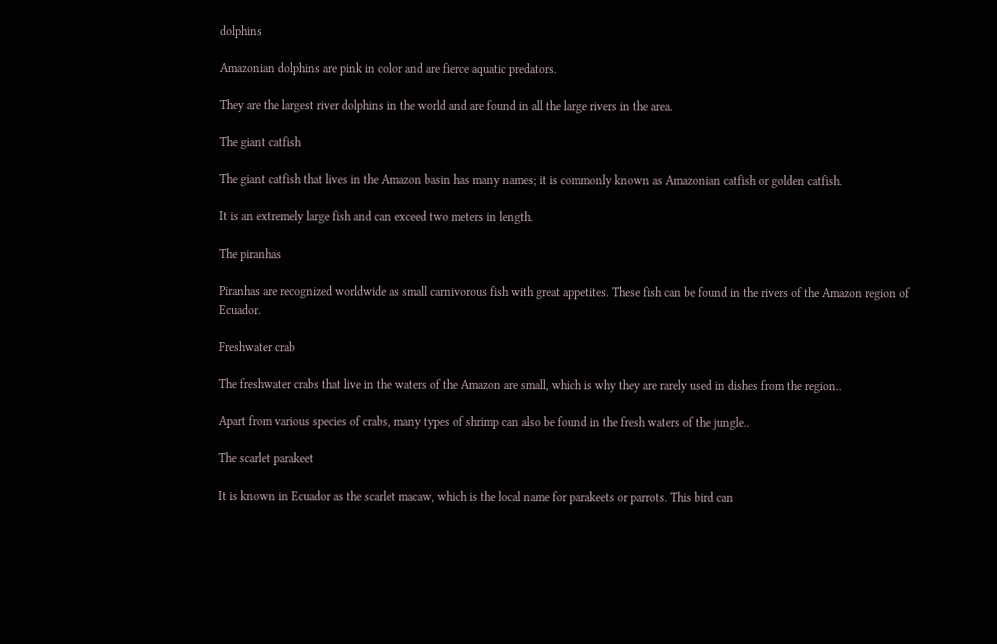dolphins

Amazonian dolphins are pink in color and are fierce aquatic predators.

They are the largest river dolphins in the world and are found in all the large rivers in the area.

The giant catfish

The giant catfish that lives in the Amazon basin has many names; it is commonly known as Amazonian catfish or golden catfish.

It is an extremely large fish and can exceed two meters in length.

The piranhas

Piranhas are recognized worldwide as small carnivorous fish with great appetites. These fish can be found in the rivers of the Amazon region of Ecuador.

Freshwater crab

The freshwater crabs that live in the waters of the Amazon are small, which is why they are rarely used in dishes from the region..

Apart from various species of crabs, many types of shrimp can also be found in the fresh waters of the jungle..

The scarlet parakeet

It is known in Ecuador as the scarlet macaw, which is the local name for parakeets or parrots. This bird can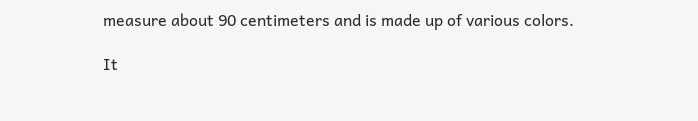measure about 90 centimeters and is made up of various colors.

It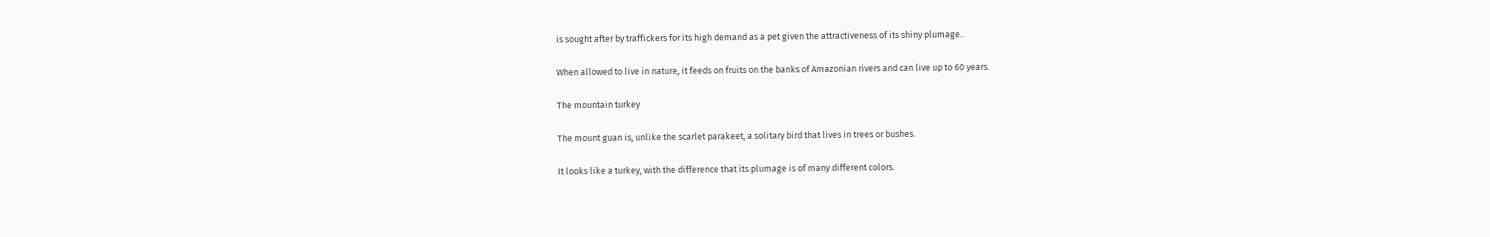is sought after by traffickers for its high demand as a pet given the attractiveness of its shiny plumage..

When allowed to live in nature, it feeds on fruits on the banks of Amazonian rivers and can live up to 60 years.

The mountain turkey

The mount guan is, unlike the scarlet parakeet, a solitary bird that lives in trees or bushes.

It looks like a turkey, with the difference that its plumage is of many different colors.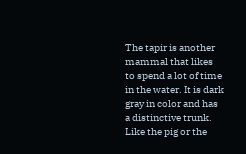The tapir is another mammal that likes to spend a lot of time in the water. It is dark gray in color and has a distinctive trunk. Like the pig or the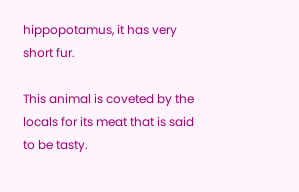hippopotamus, it has very short fur.

This animal is coveted by the locals for its meat that is said to be tasty.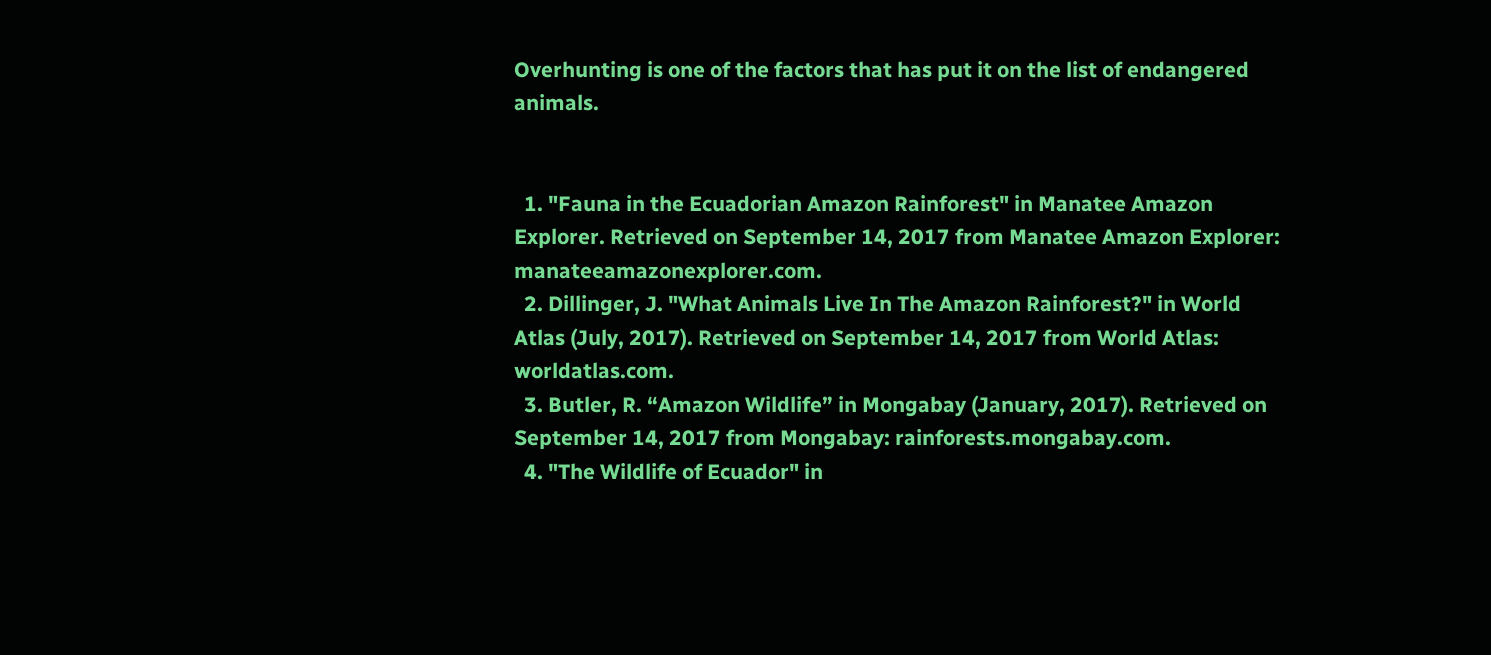Overhunting is one of the factors that has put it on the list of endangered animals.


  1. "Fauna in the Ecuadorian Amazon Rainforest" in Manatee Amazon Explorer. Retrieved on September 14, 2017 from Manatee Amazon Explorer: manateeamazonexplorer.com.
  2. Dillinger, J. "What Animals Live In The Amazon Rainforest?" in World Atlas (July, 2017). Retrieved on September 14, 2017 from World Atlas: worldatlas.com.
  3. Butler, R. “Amazon Wildlife” in Mongabay (January, 2017). Retrieved on September 14, 2017 from Mongabay: rainforests.mongabay.com.
  4. "The Wildlife of Ecuador" in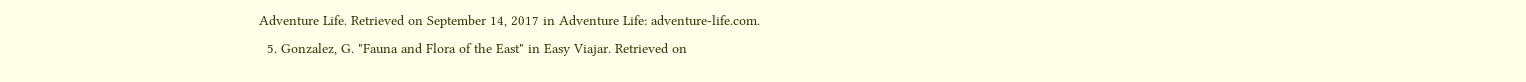Adventure Life. Retrieved on September 14, 2017 in Adventure Life: adventure-life.com.
  5. Gonzalez, G. "Fauna and Flora of the East" in Easy Viajar. Retrieved on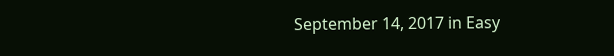September 14, 2017 in Easy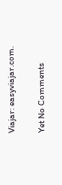Viajar: easyviajar.com.

Yet No Comments